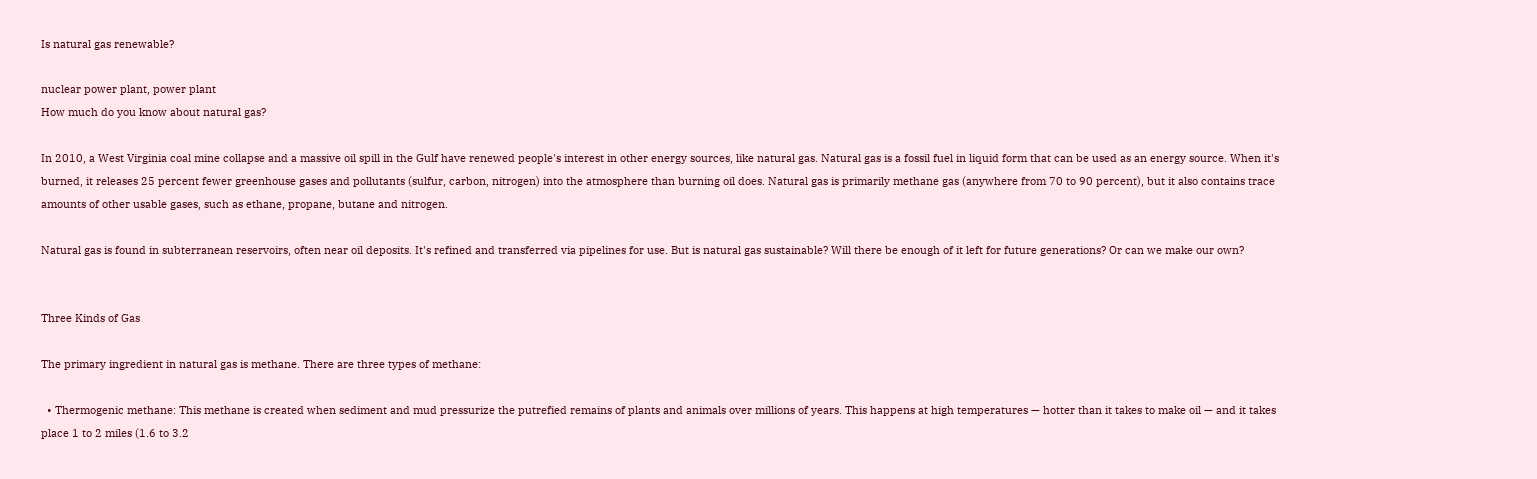Is natural gas renewable?

nuclear power plant, power plant
How much do you know about natural gas?

In 2010, a West Virginia coal mine collapse and a massive oil spill in the Gulf have renewed people's interest in other energy sources, like natural gas. Natural gas is a fossil fuel in liquid form that can be used as an energy source. When it's burned, it releases 25 percent fewer greenhouse gases and pollutants (sulfur, carbon, nitrogen) into the atmosphere than burning oil does. Natural gas is primarily methane gas (anywhere from 70 to 90 percent), but it also contains trace amounts of other usable gases, such as ethane, propane, butane and nitrogen.

Natural gas is found in subterranean reservoirs, often near oil deposits. It's refined and transferred via pipelines for use. But is natural gas sustainable? Will there be enough of it left for future generations? Or can we make our own?


Three Kinds of Gas

The primary ingredient in natural gas is methane. There are three types of methane:

  • Thermogenic methane: This methane is created when sediment and mud pressurize the putrefied remains of plants and animals over millions of years. This happens at high temperatures — hotter than it takes to make oil — and it takes place 1 to 2 miles (1.6 to 3.2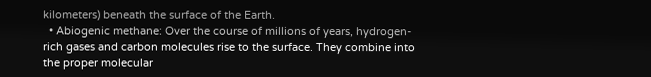kilometers) beneath the surface of the Earth.
  • Abiogenic methane: Over the course of millions of years, hydrogen-rich gases and carbon molecules rise to the surface. They combine into the proper molecular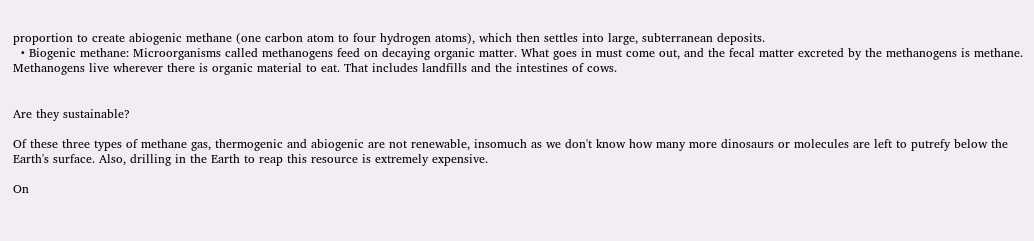proportion to create abiogenic methane (one carbon atom to four hydrogen atoms), which then settles into large, subterranean deposits.
  • Biogenic methane: Microorganisms called methanogens feed on decaying organic matter. What goes in must come out, and the fecal matter excreted by the methanogens is methane. Methanogens live wherever there is organic material to eat. That includes landfills and the intestines of cows.


Are they sustainable?

Of these three types of methane gas, thermogenic and abiogenic are not renewable, insomuch as we don't know how many more dinosaurs or molecules are left to putrefy below the Earth's surface. Also, drilling in the Earth to reap this resource is extremely expensive.

On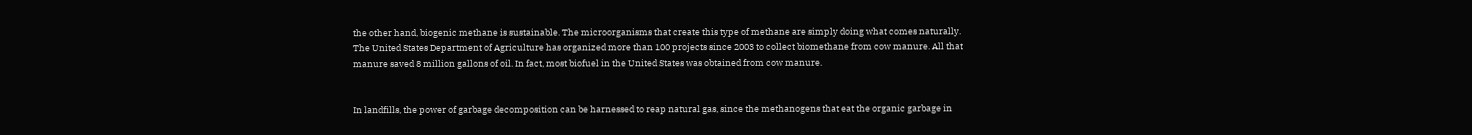the other hand, biogenic methane is sustainable. The microorganisms that create this type of methane are simply doing what comes naturally. The United States Department of Agriculture has organized more than 100 projects since 2003 to collect biomethane from cow manure. All that manure saved 8 million gallons of oil. In fact, most biofuel in the United States was obtained from cow manure.


In landfills, the power of garbage decomposition can be harnessed to reap natural gas, since the methanogens that eat the organic garbage in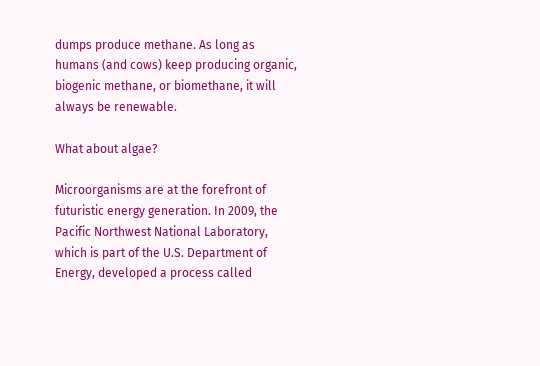dumps produce methane. As long as humans (and cows) keep producing organic, biogenic methane, or biomethane, it will always be renewable.

What about algae?

Microorganisms are at the forefront of futuristic energy generation. In 2009, the Pacific Northwest National Laboratory, which is part of the U.S. Department of Energy, developed a process called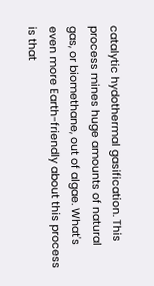catalytic hydothermal gasification. This process mines huge amounts of natural gas, or biomethane, out of algae. What's even more Earth-friendly about this process is that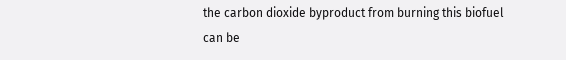the carbon dioxide byproduct from burning this biofuel can be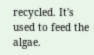recycled. It's used to feed the algae.